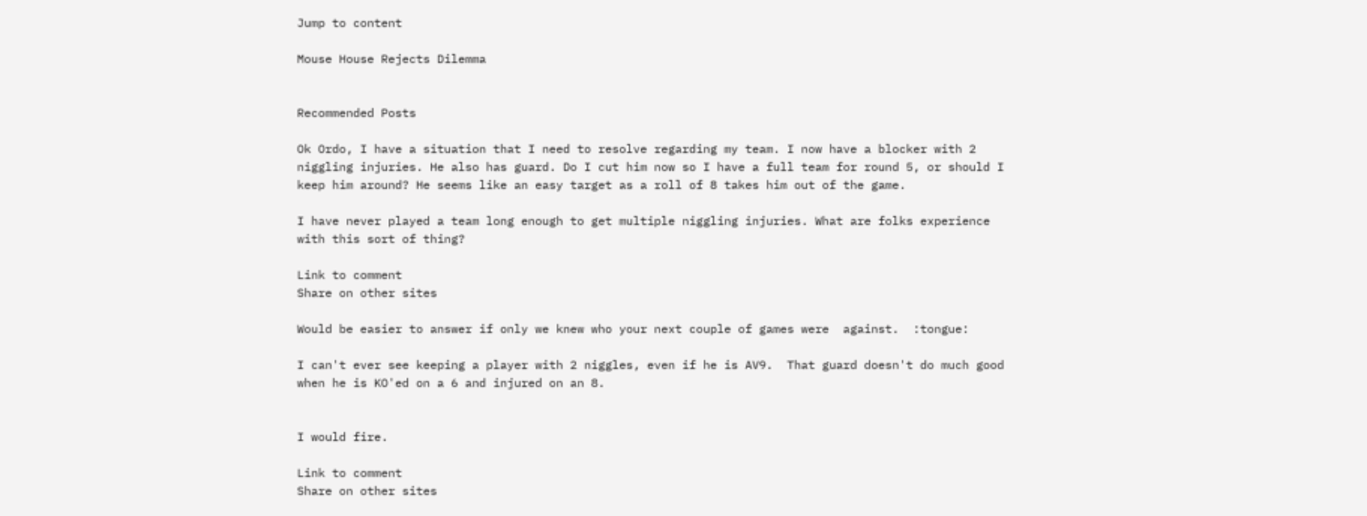Jump to content

Mouse House Rejects Dilemma


Recommended Posts

Ok Ordo, I have a situation that I need to resolve regarding my team. I now have a blocker with 2 niggling injuries. He also has guard. Do I cut him now so I have a full team for round 5, or should I keep him around? He seems like an easy target as a roll of 8 takes him out of the game.

I have never played a team long enough to get multiple niggling injuries. What are folks experience with this sort of thing?

Link to comment
Share on other sites

Would be easier to answer if only we knew who your next couple of games were  against.  :tongue:

I can't ever see keeping a player with 2 niggles, even if he is AV9.  That guard doesn't do much good when he is KO'ed on a 6 and injured on an 8.


I would fire.

Link to comment
Share on other sites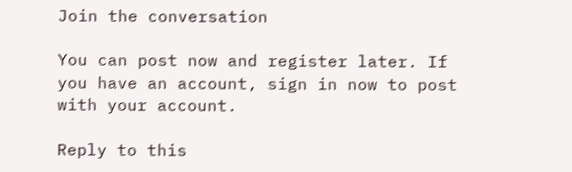Join the conversation

You can post now and register later. If you have an account, sign in now to post with your account.

Reply to this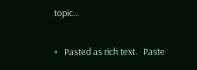topic...

×   Pasted as rich text.   Paste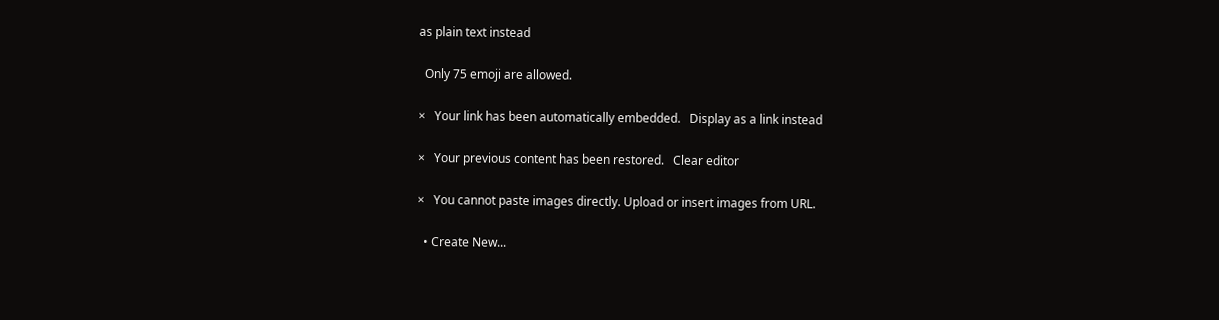as plain text instead

  Only 75 emoji are allowed.

×   Your link has been automatically embedded.   Display as a link instead

×   Your previous content has been restored.   Clear editor

×   You cannot paste images directly. Upload or insert images from URL.

  • Create New...